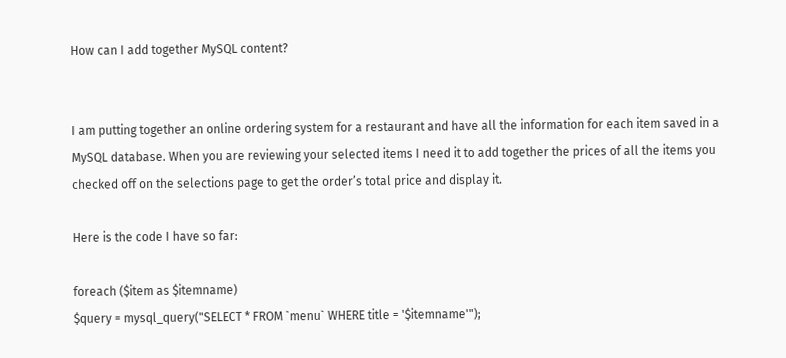How can I add together MySQL content?


I am putting together an online ordering system for a restaurant and have all the information for each item saved in a MySQL database. When you are reviewing your selected items I need it to add together the prices of all the items you checked off on the selections page to get the order’s total price and display it.

Here is the code I have so far:

foreach ($item as $itemname)
$query = mysql_query("SELECT * FROM `menu` WHERE title = '$itemname'");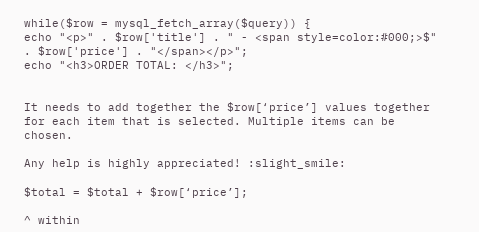while($row = mysql_fetch_array($query)) {
echo "<p>" . $row['title'] . " - <span style=color:#000;>$" . $row['price'] . "</span></p>";
echo "<h3>ORDER TOTAL: </h3>";


It needs to add together the $row[‘price’] values together for each item that is selected. Multiple items can be chosen.

Any help is highly appreciated! :slight_smile:

$total = $total + $row[‘price’];

^ within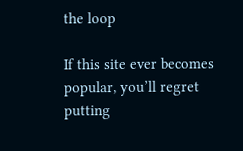the loop

If this site ever becomes popular, you’ll regret putting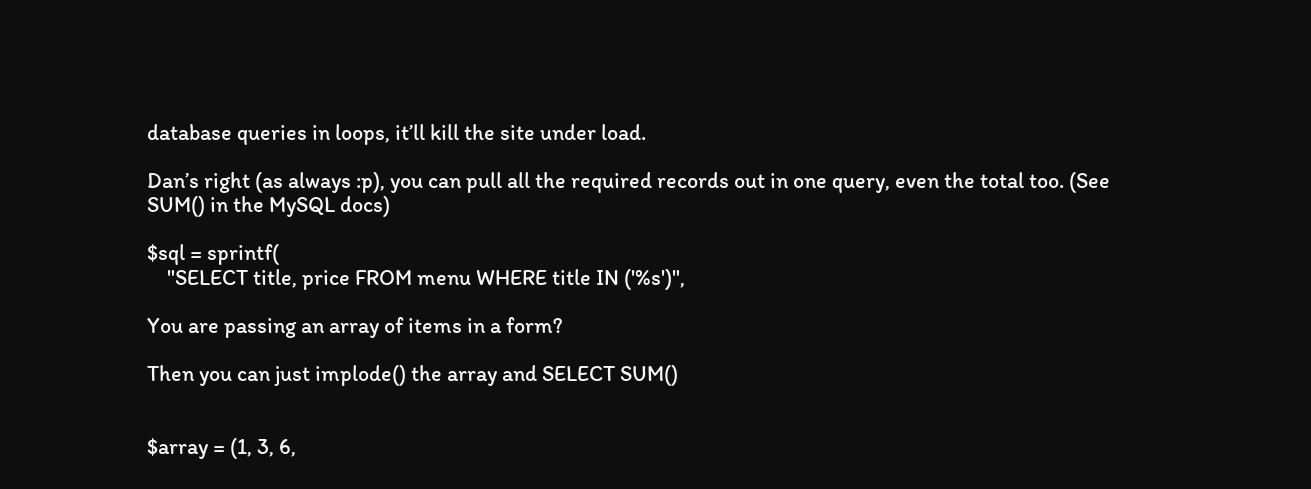database queries in loops, it’ll kill the site under load.

Dan’s right (as always :p), you can pull all the required records out in one query, even the total too. (See SUM() in the MySQL docs)

$sql = sprintf(
    "SELECT title, price FROM menu WHERE title IN ('%s')",

You are passing an array of items in a form?

Then you can just implode() the array and SELECT SUM()


$array = (1, 3, 6,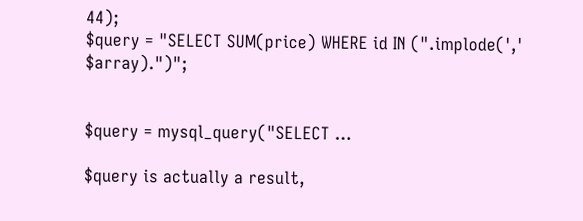44);
$query = "SELECT SUM(price) WHERE id IN (".implode(',' $array).")";


$query = mysql_query("SELECT …

$query is actually a result,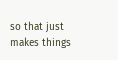so that just makes things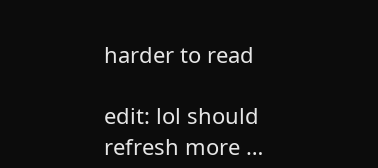harder to read

edit: lol should refresh more …